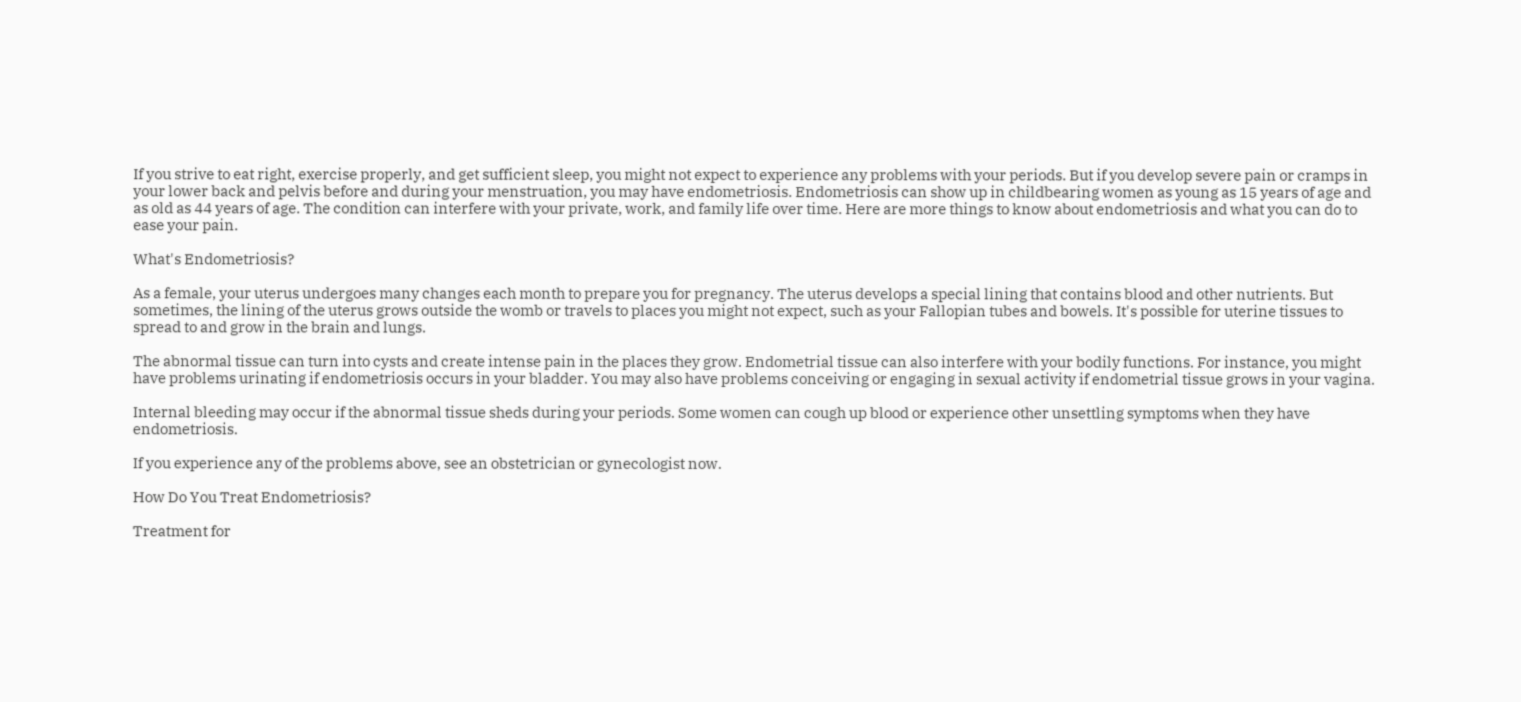If you strive to eat right, exercise properly, and get sufficient sleep, you might not expect to experience any problems with your periods. But if you develop severe pain or cramps in your lower back and pelvis before and during your menstruation, you may have endometriosis. Endometriosis can show up in childbearing women as young as 15 years of age and as old as 44 years of age. The condition can interfere with your private, work, and family life over time. Here are more things to know about endometriosis and what you can do to ease your pain.

What's Endometriosis?

As a female, your uterus undergoes many changes each month to prepare you for pregnancy. The uterus develops a special lining that contains blood and other nutrients. But sometimes, the lining of the uterus grows outside the womb or travels to places you might not expect, such as your Fallopian tubes and bowels. It's possible for uterine tissues to spread to and grow in the brain and lungs.

The abnormal tissue can turn into cysts and create intense pain in the places they grow. Endometrial tissue can also interfere with your bodily functions. For instance, you might have problems urinating if endometriosis occurs in your bladder. You may also have problems conceiving or engaging in sexual activity if endometrial tissue grows in your vagina.

Internal bleeding may occur if the abnormal tissue sheds during your periods. Some women can cough up blood or experience other unsettling symptoms when they have endometriosis.

If you experience any of the problems above, see an obstetrician or gynecologist now.

How Do You Treat Endometriosis?

Treatment for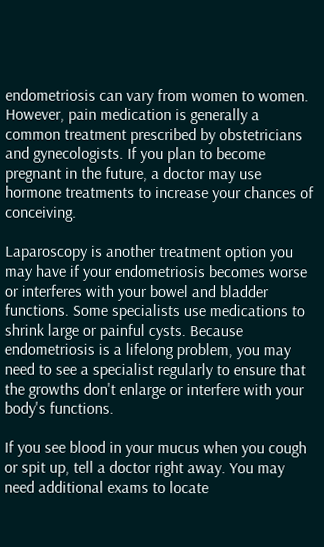endometriosis can vary from women to women. However, pain medication is generally a common treatment prescribed by obstetricians and gynecologists. If you plan to become pregnant in the future, a doctor may use hormone treatments to increase your chances of conceiving.

Laparoscopy is another treatment option you may have if your endometriosis becomes worse or interferes with your bowel and bladder functions. Some specialists use medications to shrink large or painful cysts. Because endometriosis is a lifelong problem, you may need to see a specialist regularly to ensure that the growths don't enlarge or interfere with your body's functions.

If you see blood in your mucus when you cough or spit up, tell a doctor right away. You may need additional exams to locate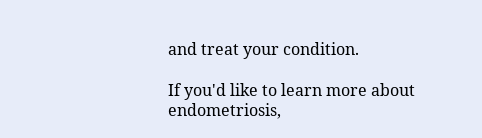and treat your condition.

If you'd like to learn more about endometriosis,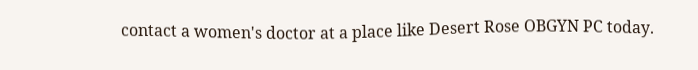contact a women's doctor at a place like Desert Rose OBGYN PC today.